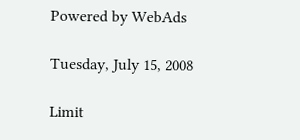Powered by WebAds

Tuesday, July 15, 2008

Limit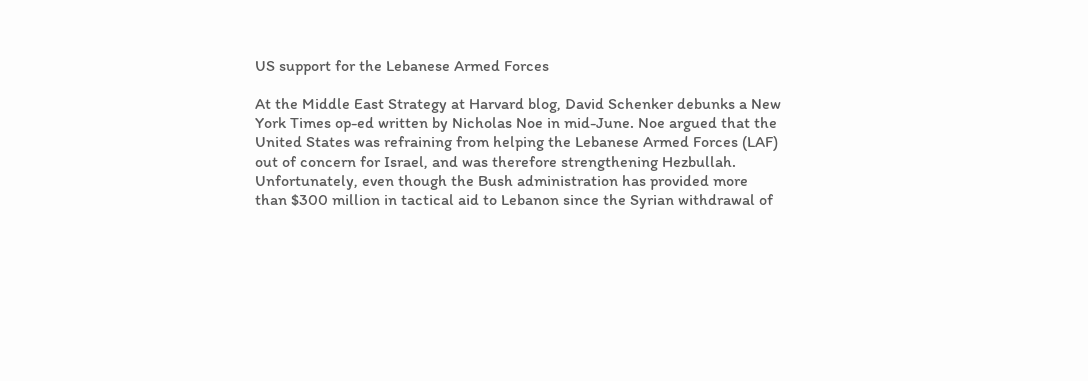US support for the Lebanese Armed Forces

At the Middle East Strategy at Harvard blog, David Schenker debunks a New York Times op-ed written by Nicholas Noe in mid-June. Noe argued that the United States was refraining from helping the Lebanese Armed Forces (LAF) out of concern for Israel, and was therefore strengthening Hezbullah.
Unfortunately, even though the Bush administration has provided more than $300 million in tactical aid to Lebanon since the Syrian withdrawal of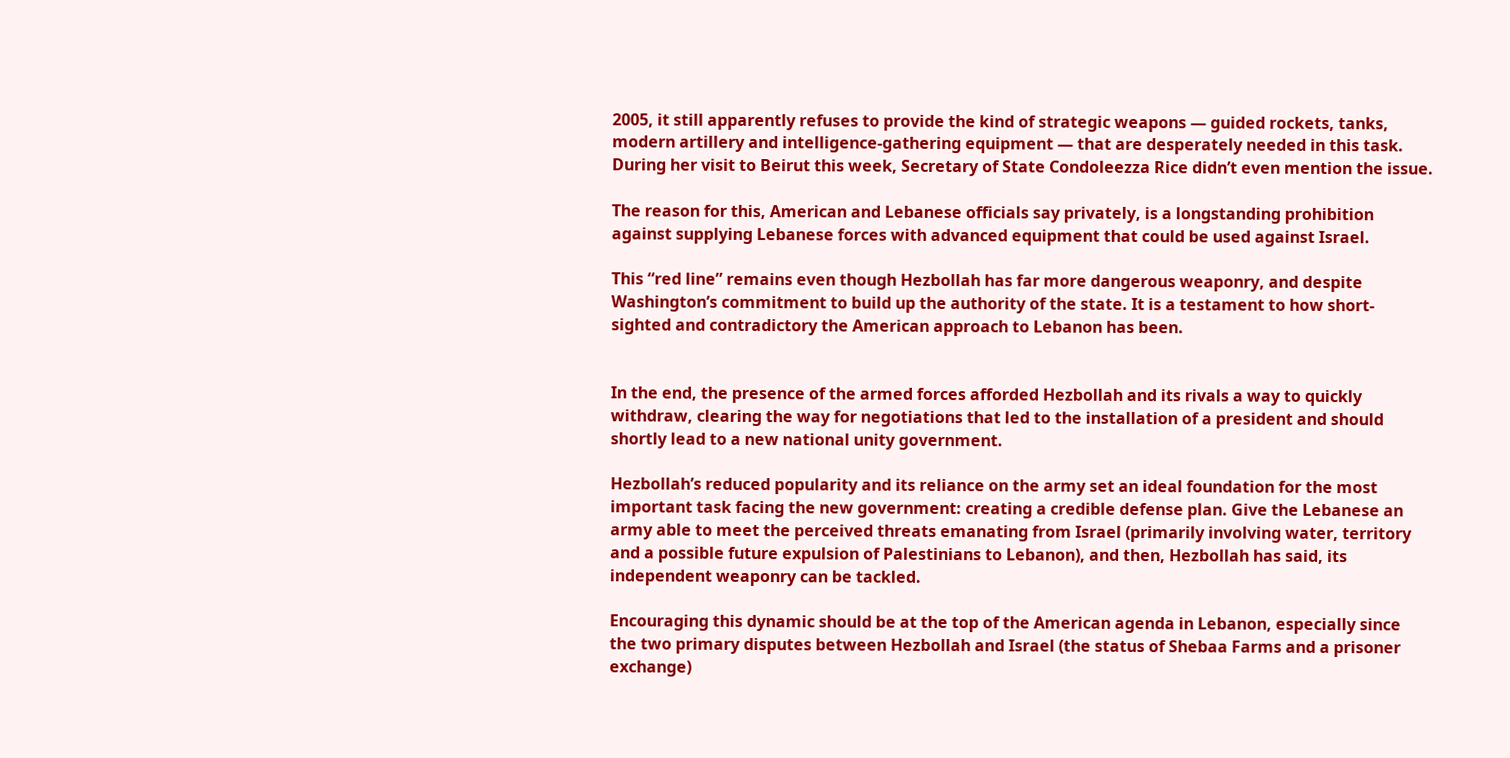2005, it still apparently refuses to provide the kind of strategic weapons — guided rockets, tanks, modern artillery and intelligence-gathering equipment — that are desperately needed in this task. During her visit to Beirut this week, Secretary of State Condoleezza Rice didn’t even mention the issue.

The reason for this, American and Lebanese officials say privately, is a longstanding prohibition against supplying Lebanese forces with advanced equipment that could be used against Israel.

This “red line” remains even though Hezbollah has far more dangerous weaponry, and despite Washington’s commitment to build up the authority of the state. It is a testament to how short-sighted and contradictory the American approach to Lebanon has been.


In the end, the presence of the armed forces afforded Hezbollah and its rivals a way to quickly withdraw, clearing the way for negotiations that led to the installation of a president and should shortly lead to a new national unity government.

Hezbollah’s reduced popularity and its reliance on the army set an ideal foundation for the most important task facing the new government: creating a credible defense plan. Give the Lebanese an army able to meet the perceived threats emanating from Israel (primarily involving water, territory and a possible future expulsion of Palestinians to Lebanon), and then, Hezbollah has said, its independent weaponry can be tackled.

Encouraging this dynamic should be at the top of the American agenda in Lebanon, especially since the two primary disputes between Hezbollah and Israel (the status of Shebaa Farms and a prisoner exchange)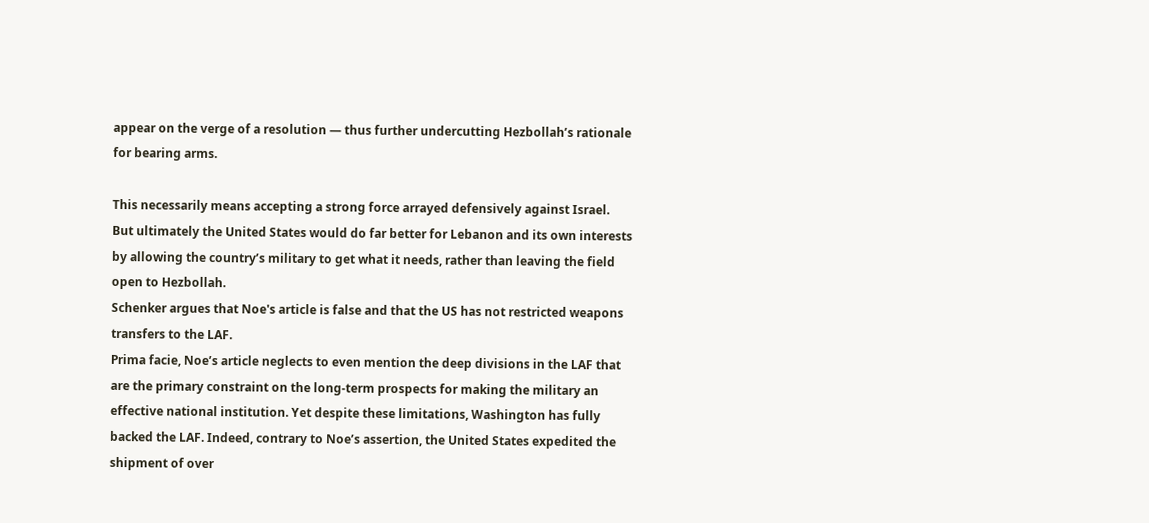appear on the verge of a resolution — thus further undercutting Hezbollah’s rationale for bearing arms.

This necessarily means accepting a strong force arrayed defensively against Israel. But ultimately the United States would do far better for Lebanon and its own interests by allowing the country’s military to get what it needs, rather than leaving the field open to Hezbollah.
Schenker argues that Noe's article is false and that the US has not restricted weapons transfers to the LAF.
Prima facie, Noe’s article neglects to even mention the deep divisions in the LAF that are the primary constraint on the long-term prospects for making the military an effective national institution. Yet despite these limitations, Washington has fully backed the LAF. Indeed, contrary to Noe’s assertion, the United States expedited the shipment of over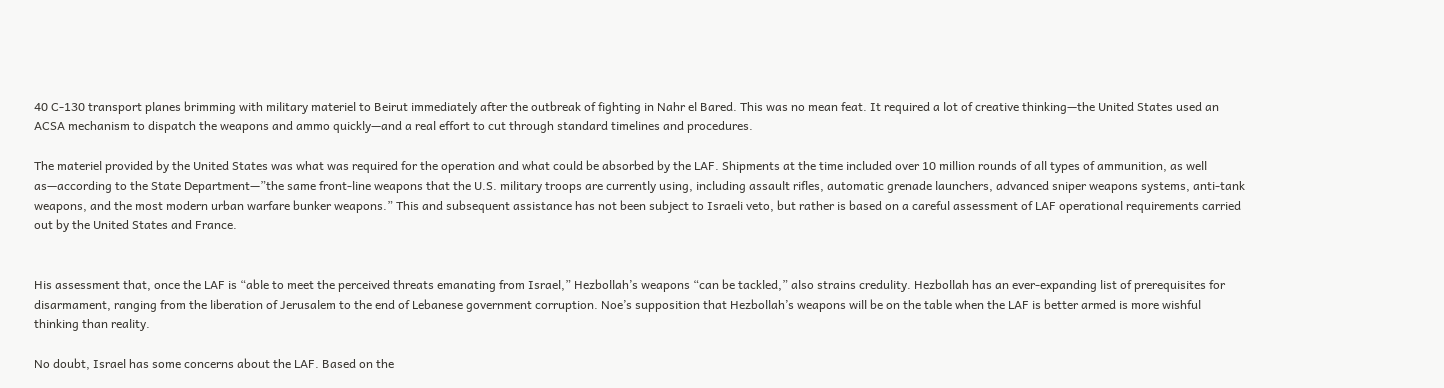40 C-130 transport planes brimming with military materiel to Beirut immediately after the outbreak of fighting in Nahr el Bared. This was no mean feat. It required a lot of creative thinking—the United States used an ACSA mechanism to dispatch the weapons and ammo quickly—and a real effort to cut through standard timelines and procedures.

The materiel provided by the United States was what was required for the operation and what could be absorbed by the LAF. Shipments at the time included over 10 million rounds of all types of ammunition, as well as—according to the State Department—”the same front-line weapons that the U.S. military troops are currently using, including assault rifles, automatic grenade launchers, advanced sniper weapons systems, anti-tank weapons, and the most modern urban warfare bunker weapons.” This and subsequent assistance has not been subject to Israeli veto, but rather is based on a careful assessment of LAF operational requirements carried out by the United States and France.


His assessment that, once the LAF is “able to meet the perceived threats emanating from Israel,” Hezbollah’s weapons “can be tackled,” also strains credulity. Hezbollah has an ever-expanding list of prerequisites for disarmament, ranging from the liberation of Jerusalem to the end of Lebanese government corruption. Noe’s supposition that Hezbollah’s weapons will be on the table when the LAF is better armed is more wishful thinking than reality.

No doubt, Israel has some concerns about the LAF. Based on the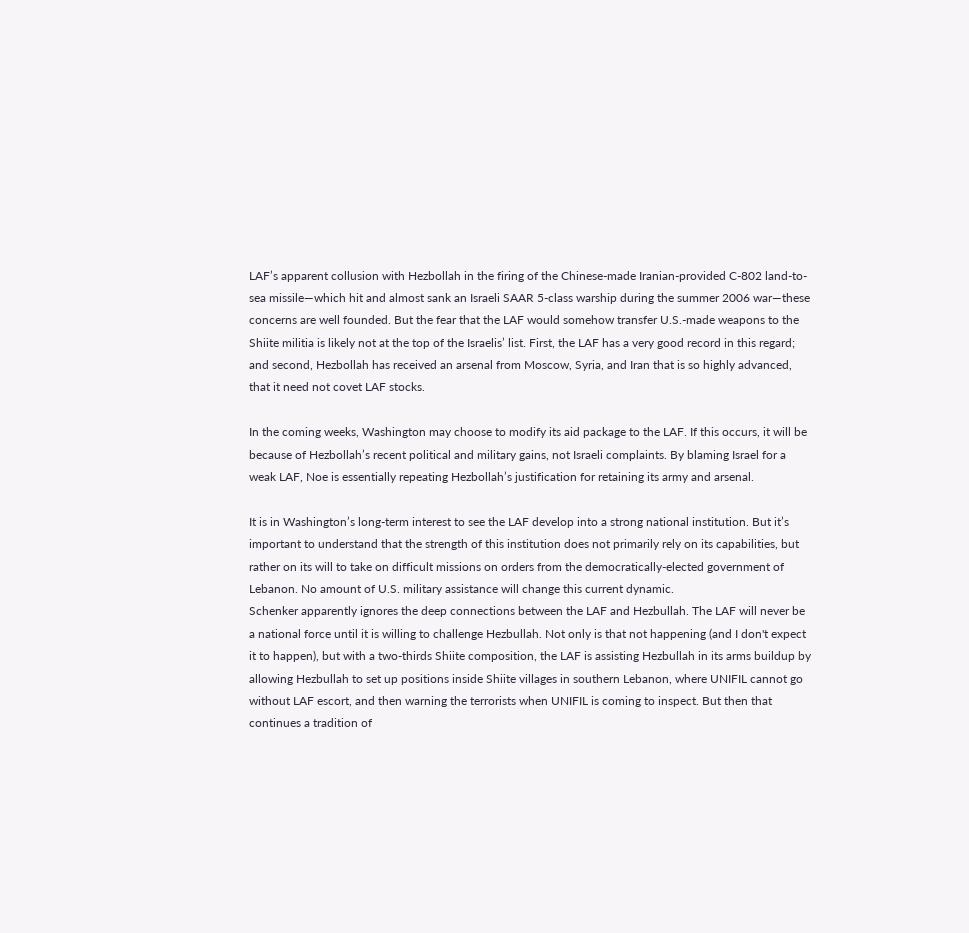LAF’s apparent collusion with Hezbollah in the firing of the Chinese-made Iranian-provided C-802 land-to-sea missile—which hit and almost sank an Israeli SAAR 5-class warship during the summer 2006 war—these concerns are well founded. But the fear that the LAF would somehow transfer U.S.-made weapons to the Shiite militia is likely not at the top of the Israelis’ list. First, the LAF has a very good record in this regard; and second, Hezbollah has received an arsenal from Moscow, Syria, and Iran that is so highly advanced, that it need not covet LAF stocks.

In the coming weeks, Washington may choose to modify its aid package to the LAF. If this occurs, it will be because of Hezbollah’s recent political and military gains, not Israeli complaints. By blaming Israel for a weak LAF, Noe is essentially repeating Hezbollah’s justification for retaining its army and arsenal.

It is in Washington’s long-term interest to see the LAF develop into a strong national institution. But it’s important to understand that the strength of this institution does not primarily rely on its capabilities, but rather on its will to take on difficult missions on orders from the democratically-elected government of Lebanon. No amount of U.S. military assistance will change this current dynamic.
Schenker apparently ignores the deep connections between the LAF and Hezbullah. The LAF will never be a national force until it is willing to challenge Hezbullah. Not only is that not happening (and I don't expect it to happen), but with a two-thirds Shiite composition, the LAF is assisting Hezbullah in its arms buildup by allowing Hezbullah to set up positions inside Shiite villages in southern Lebanon, where UNIFIL cannot go without LAF escort, and then warning the terrorists when UNIFIL is coming to inspect. But then that continues a tradition of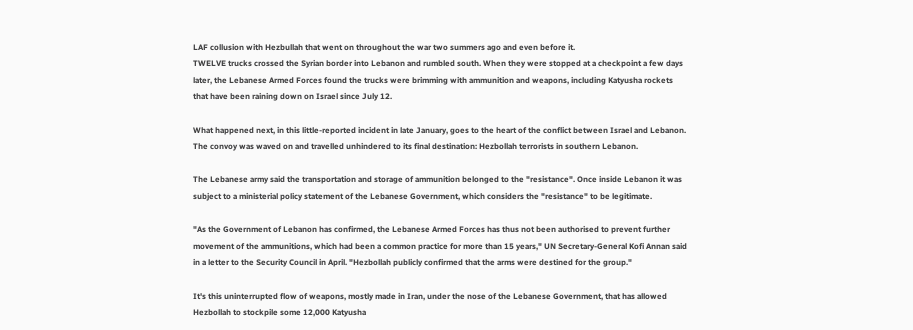LAF collusion with Hezbullah that went on throughout the war two summers ago and even before it.
TWELVE trucks crossed the Syrian border into Lebanon and rumbled south. When they were stopped at a checkpoint a few days later, the Lebanese Armed Forces found the trucks were brimming with ammunition and weapons, including Katyusha rockets that have been raining down on Israel since July 12.

What happened next, in this little-reported incident in late January, goes to the heart of the conflict between Israel and Lebanon. The convoy was waved on and travelled unhindered to its final destination: Hezbollah terrorists in southern Lebanon.

The Lebanese army said the transportation and storage of ammunition belonged to the "resistance". Once inside Lebanon it was subject to a ministerial policy statement of the Lebanese Government, which considers the "resistance" to be legitimate.

"As the Government of Lebanon has confirmed, the Lebanese Armed Forces has thus not been authorised to prevent further movement of the ammunitions, which had been a common practice for more than 15 years," UN Secretary-General Kofi Annan said in a letter to the Security Council in April. "Hezbollah publicly confirmed that the arms were destined for the group."

It's this uninterrupted flow of weapons, mostly made in Iran, under the nose of the Lebanese Government, that has allowed Hezbollah to stockpile some 12,000 Katyusha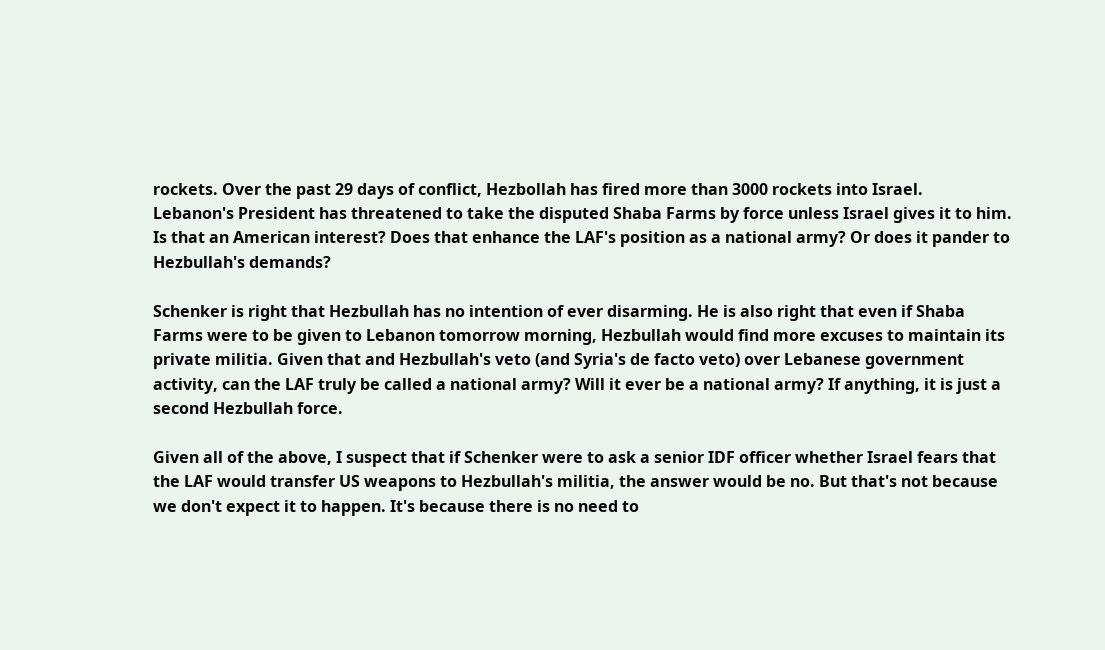rockets. Over the past 29 days of conflict, Hezbollah has fired more than 3000 rockets into Israel.
Lebanon's President has threatened to take the disputed Shaba Farms by force unless Israel gives it to him. Is that an American interest? Does that enhance the LAF's position as a national army? Or does it pander to Hezbullah's demands?

Schenker is right that Hezbullah has no intention of ever disarming. He is also right that even if Shaba Farms were to be given to Lebanon tomorrow morning, Hezbullah would find more excuses to maintain its private militia. Given that and Hezbullah's veto (and Syria's de facto veto) over Lebanese government activity, can the LAF truly be called a national army? Will it ever be a national army? If anything, it is just a second Hezbullah force.

Given all of the above, I suspect that if Schenker were to ask a senior IDF officer whether Israel fears that the LAF would transfer US weapons to Hezbullah's militia, the answer would be no. But that's not because we don't expect it to happen. It's because there is no need to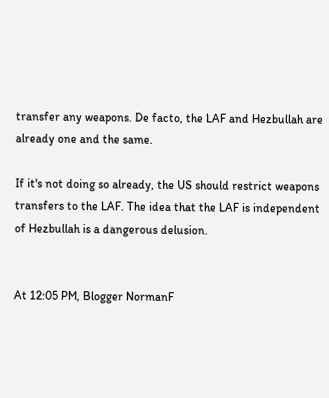transfer any weapons. De facto, the LAF and Hezbullah are already one and the same.

If it's not doing so already, the US should restrict weapons transfers to the LAF. The idea that the LAF is independent of Hezbullah is a dangerous delusion.


At 12:05 PM, Blogger NormanF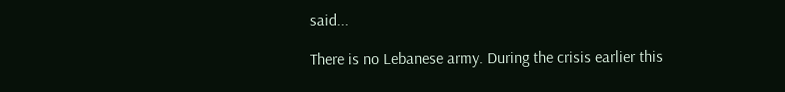said...

There is no Lebanese army. During the crisis earlier this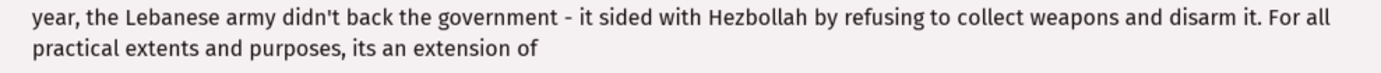year, the Lebanese army didn't back the government - it sided with Hezbollah by refusing to collect weapons and disarm it. For all practical extents and purposes, its an extension of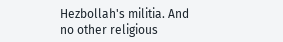Hezbollah's militia. And no other religious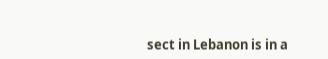sect in Lebanon is in a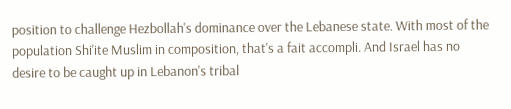position to challenge Hezbollah's dominance over the Lebanese state. With most of the population Shi'ite Muslim in composition, that's a fait accompli. And Israel has no desire to be caught up in Lebanon's tribal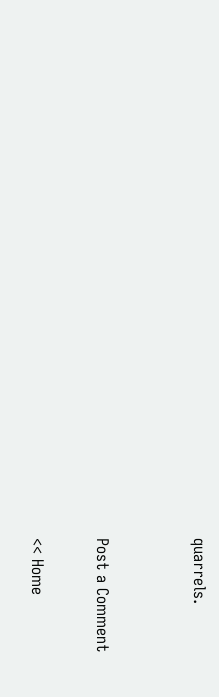quarrels.


Post a Comment

<< Home